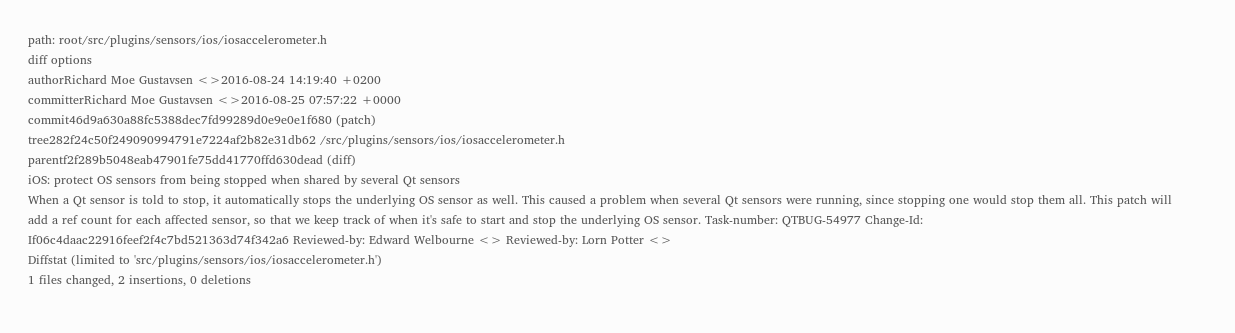path: root/src/plugins/sensors/ios/iosaccelerometer.h
diff options
authorRichard Moe Gustavsen <>2016-08-24 14:19:40 +0200
committerRichard Moe Gustavsen <>2016-08-25 07:57:22 +0000
commit46d9a630a88fc5388dec7fd99289d0e9e0e1f680 (patch)
tree282f24c50f249090994791e7224af2b82e31db62 /src/plugins/sensors/ios/iosaccelerometer.h
parentf2f289b5048eab47901fe75dd41770ffd630dead (diff)
iOS: protect OS sensors from being stopped when shared by several Qt sensors
When a Qt sensor is told to stop, it automatically stops the underlying OS sensor as well. This caused a problem when several Qt sensors were running, since stopping one would stop them all. This patch will add a ref count for each affected sensor, so that we keep track of when it's safe to start and stop the underlying OS sensor. Task-number: QTBUG-54977 Change-Id: If06c4daac22916feef2f4c7bd521363d74f342a6 Reviewed-by: Edward Welbourne <> Reviewed-by: Lorn Potter <>
Diffstat (limited to 'src/plugins/sensors/ios/iosaccelerometer.h')
1 files changed, 2 insertions, 0 deletions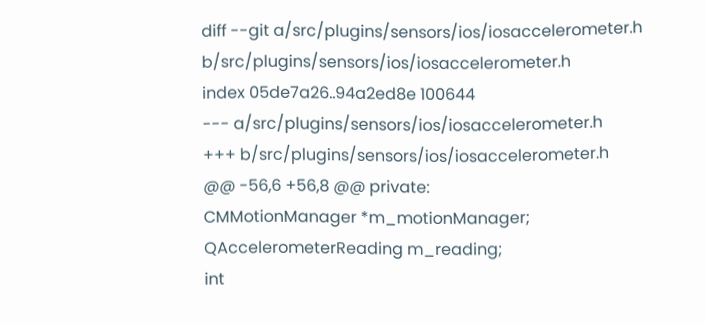diff --git a/src/plugins/sensors/ios/iosaccelerometer.h b/src/plugins/sensors/ios/iosaccelerometer.h
index 05de7a26..94a2ed8e 100644
--- a/src/plugins/sensors/ios/iosaccelerometer.h
+++ b/src/plugins/sensors/ios/iosaccelerometer.h
@@ -56,6 +56,8 @@ private:
CMMotionManager *m_motionManager;
QAccelerometerReading m_reading;
int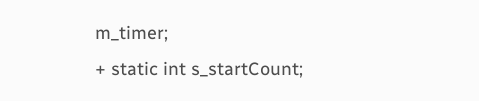m_timer;
+ static int s_startCount;